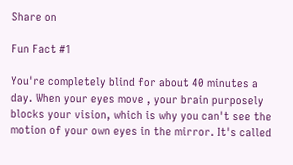Share on

Fun Fact #1

You're completely blind for about 40 minutes a day. When your eyes move , your brain purposely blocks your vision, which is why you can't see the motion of your own eyes in the mirror. It's called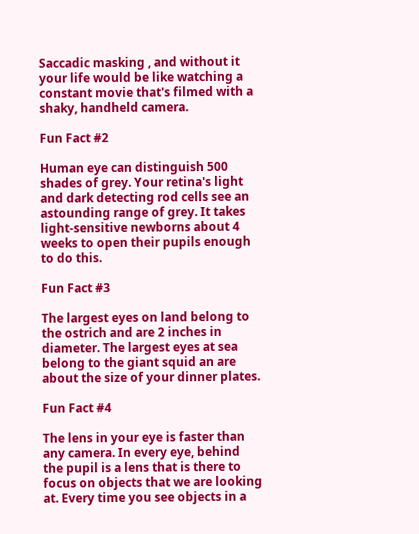Saccadic masking , and without it your life would be like watching a constant movie that's filmed with a shaky, handheld camera.

Fun Fact #2

Human eye can distinguish 500 shades of grey. Your retina's light and dark detecting rod cells see an astounding range of grey. It takes light-sensitive newborns about 4 weeks to open their pupils enough to do this.

Fun Fact #3

The largest eyes on land belong to the ostrich and are 2 inches in diameter. The largest eyes at sea belong to the giant squid an are about the size of your dinner plates.

Fun Fact #4

The lens in your eye is faster than any camera. In every eye, behind the pupil is a lens that is there to focus on objects that we are looking at. Every time you see objects in a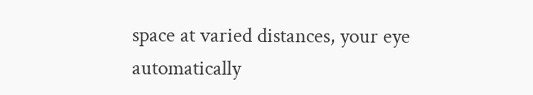space at varied distances, your eye automatically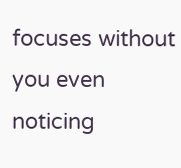focuses without you even noticing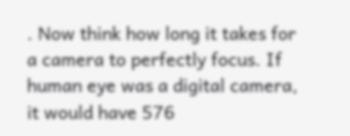. Now think how long it takes for a camera to perfectly focus. If human eye was a digital camera, it would have 576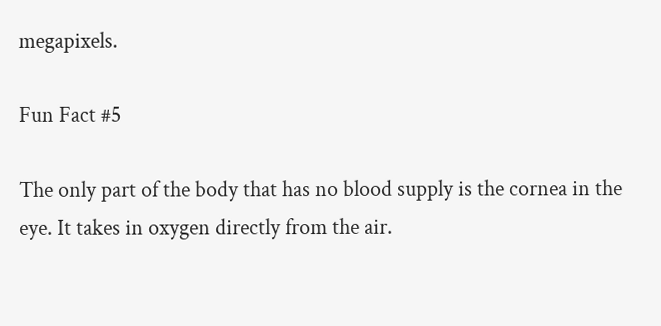megapixels.

Fun Fact #5

The only part of the body that has no blood supply is the cornea in the eye. It takes in oxygen directly from the air.